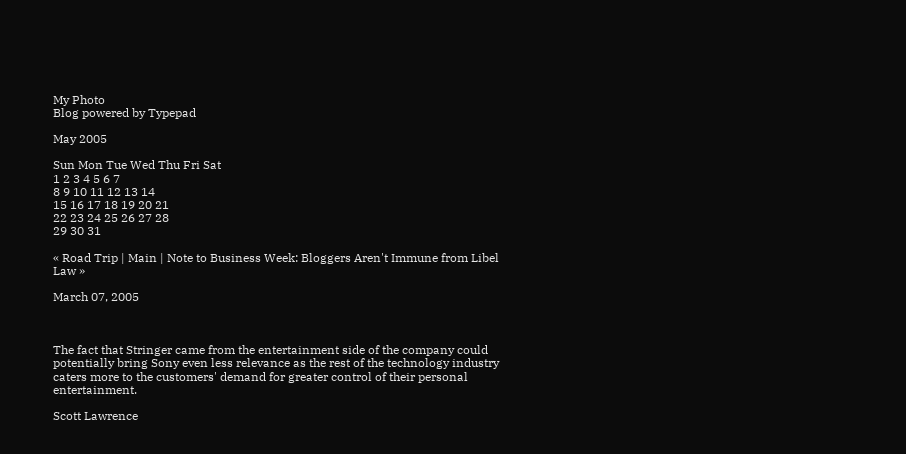My Photo
Blog powered by Typepad

May 2005

Sun Mon Tue Wed Thu Fri Sat
1 2 3 4 5 6 7
8 9 10 11 12 13 14
15 16 17 18 19 20 21
22 23 24 25 26 27 28
29 30 31

« Road Trip | Main | Note to Business Week: Bloggers Aren't Immune from Libel Law »

March 07, 2005



The fact that Stringer came from the entertainment side of the company could potentially bring Sony even less relevance as the rest of the technology industry caters more to the customers' demand for greater control of their personal entertainment.

Scott Lawrence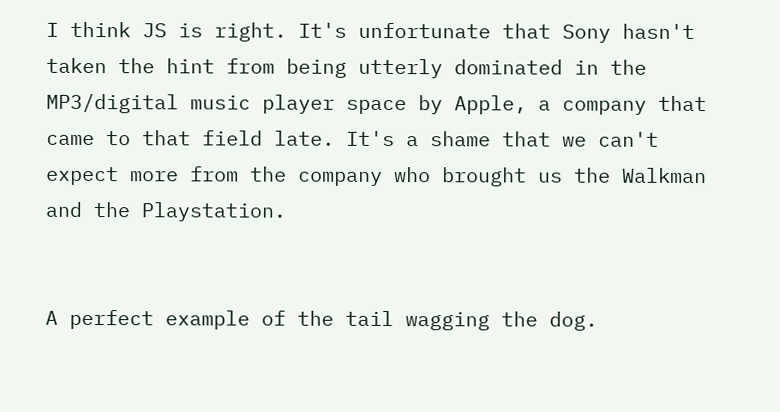I think JS is right. It's unfortunate that Sony hasn't taken the hint from being utterly dominated in the MP3/digital music player space by Apple, a company that came to that field late. It's a shame that we can't expect more from the company who brought us the Walkman and the Playstation.


A perfect example of the tail wagging the dog.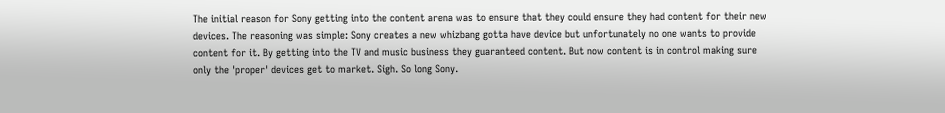The initial reason for Sony getting into the content arena was to ensure that they could ensure they had content for their new devices. The reasoning was simple: Sony creates a new whizbang gotta have device but unfortunately no one wants to provide content for it. By getting into the TV and music business they guaranteed content. But now content is in control making sure only the 'proper' devices get to market. Sigh. So long Sony.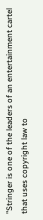"Stringer is one of the leaders of an entertainment cartel that uses copyright law to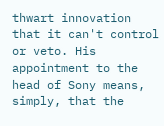thwart innovation that it can't control or veto. His appointment to the head of Sony means, simply, that the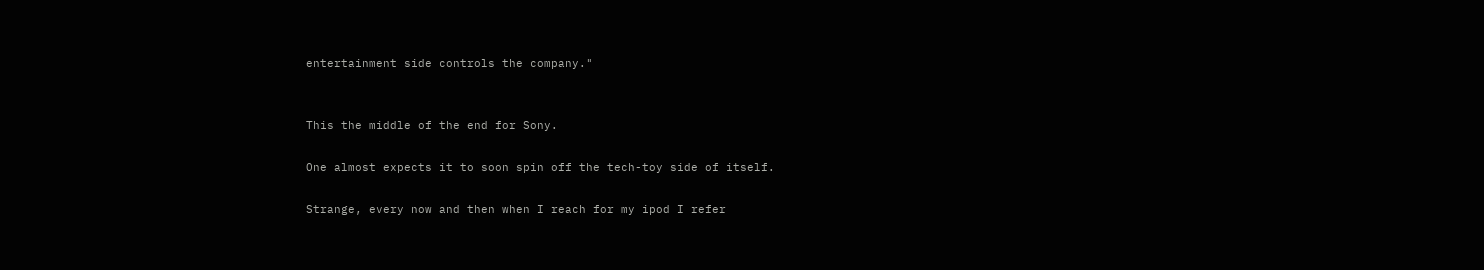entertainment side controls the company."


This the middle of the end for Sony.

One almost expects it to soon spin off the tech-toy side of itself.

Strange, every now and then when I reach for my ipod I refer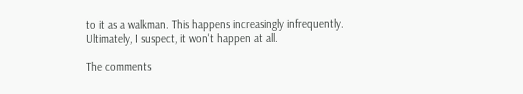to it as a walkman. This happens increasingly infrequently. Ultimately, I suspect, it won't happen at all.

The comments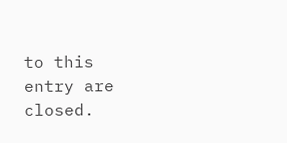to this entry are closed.